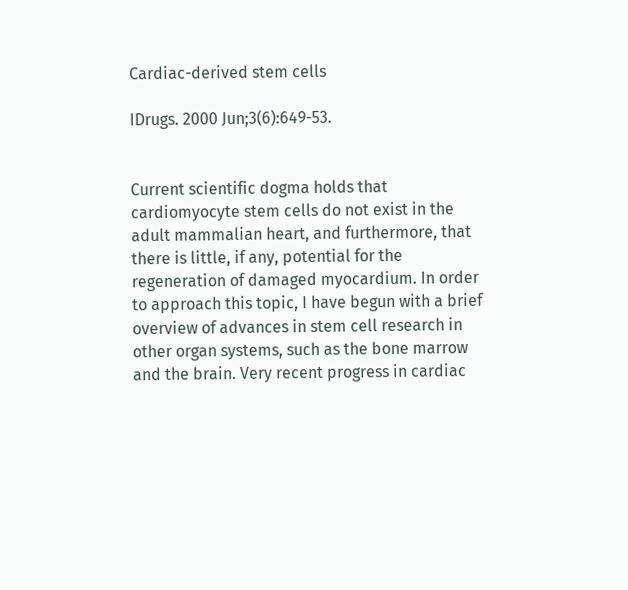Cardiac-derived stem cells

IDrugs. 2000 Jun;3(6):649-53.


Current scientific dogma holds that cardiomyocyte stem cells do not exist in the adult mammalian heart, and furthermore, that there is little, if any, potential for the regeneration of damaged myocardium. In order to approach this topic, I have begun with a brief overview of advances in stem cell research in other organ systems, such as the bone marrow and the brain. Very recent progress in cardiac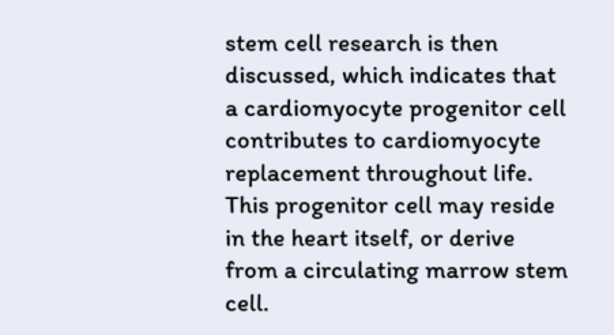stem cell research is then discussed, which indicates that a cardiomyocyte progenitor cell contributes to cardiomyocyte replacement throughout life. This progenitor cell may reside in the heart itself, or derive from a circulating marrow stem cell.